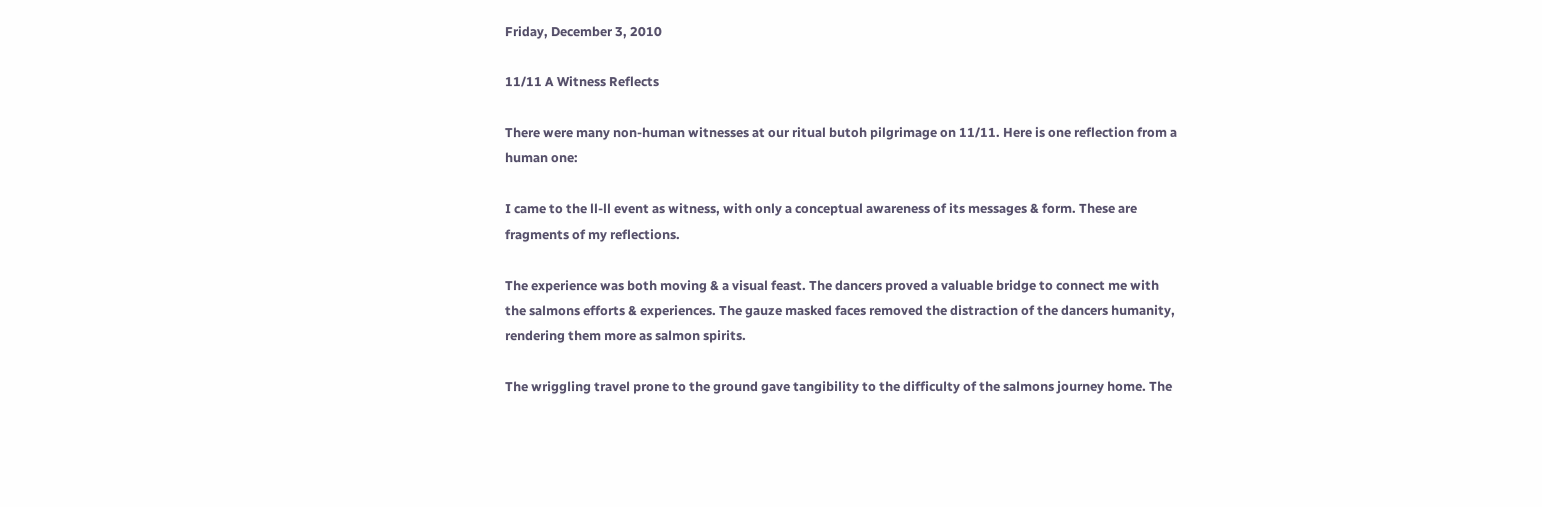Friday, December 3, 2010

11/11 A Witness Reflects

There were many non-human witnesses at our ritual butoh pilgrimage on 11/11. Here is one reflection from a human one:

I came to the ll-ll event as witness, with only a conceptual awareness of its messages & form. These are fragments of my reflections.

The experience was both moving & a visual feast. The dancers proved a valuable bridge to connect me with the salmons efforts & experiences. The gauze masked faces removed the distraction of the dancers humanity, rendering them more as salmon spirits.

The wriggling travel prone to the ground gave tangibility to the difficulty of the salmons journey home. The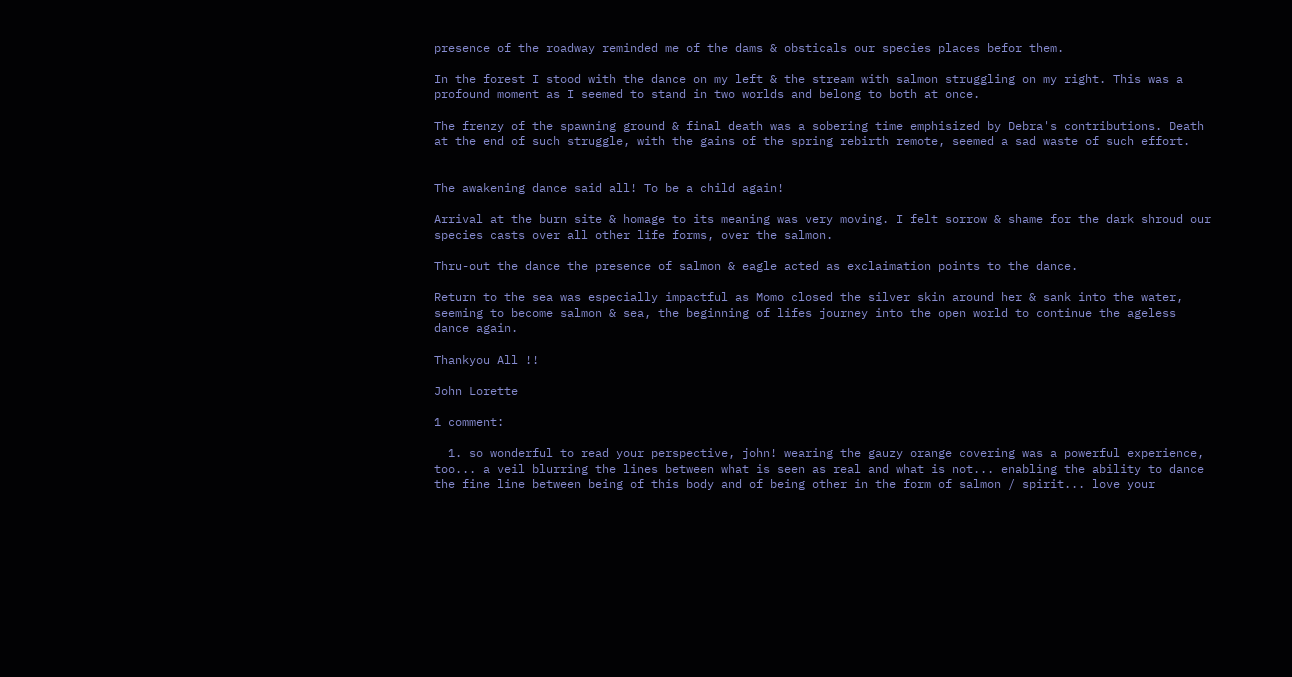presence of the roadway reminded me of the dams & obsticals our species places befor them.

In the forest I stood with the dance on my left & the stream with salmon struggling on my right. This was a profound moment as I seemed to stand in two worlds and belong to both at once.

The frenzy of the spawning ground & final death was a sobering time emphisized by Debra's contributions. Death at the end of such struggle, with the gains of the spring rebirth remote, seemed a sad waste of such effort.


The awakening dance said all! To be a child again!

Arrival at the burn site & homage to its meaning was very moving. I felt sorrow & shame for the dark shroud our species casts over all other life forms, over the salmon.

Thru-out the dance the presence of salmon & eagle acted as exclaimation points to the dance.

Return to the sea was especially impactful as Momo closed the silver skin around her & sank into the water, seeming to become salmon & sea, the beginning of lifes journey into the open world to continue the ageless dance again.

Thankyou All !!

John Lorette

1 comment:

  1. so wonderful to read your perspective, john! wearing the gauzy orange covering was a powerful experience, too... a veil blurring the lines between what is seen as real and what is not... enabling the ability to dance the fine line between being of this body and of being other in the form of salmon / spirit... love your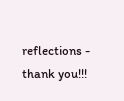reflections - thank you!!!